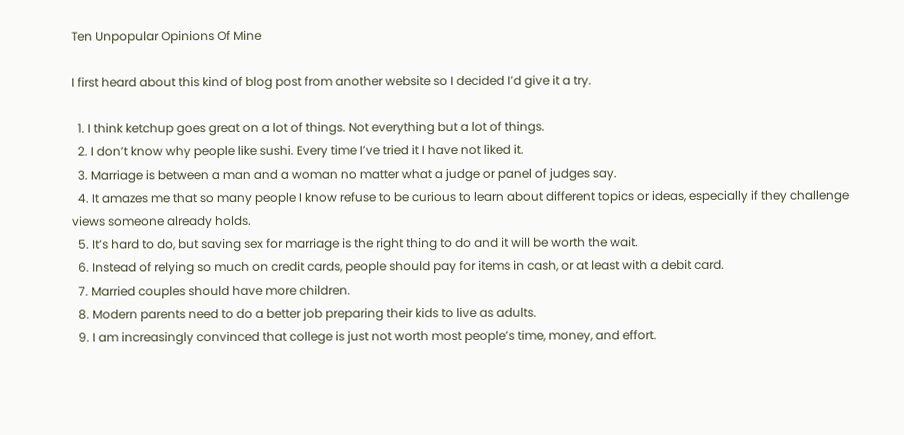Ten Unpopular Opinions Of Mine

I first heard about this kind of blog post from another website so I decided I’d give it a try.

  1. I think ketchup goes great on a lot of things. Not everything but a lot of things.
  2. I don’t know why people like sushi. Every time I’ve tried it I have not liked it.
  3. Marriage is between a man and a woman no matter what a judge or panel of judges say.
  4. It amazes me that so many people I know refuse to be curious to learn about different topics or ideas, especially if they challenge views someone already holds.
  5. It’s hard to do, but saving sex for marriage is the right thing to do and it will be worth the wait.
  6. Instead of relying so much on credit cards, people should pay for items in cash, or at least with a debit card.
  7. Married couples should have more children.
  8. Modern parents need to do a better job preparing their kids to live as adults.
  9. I am increasingly convinced that college is just not worth most people’s time, money, and effort.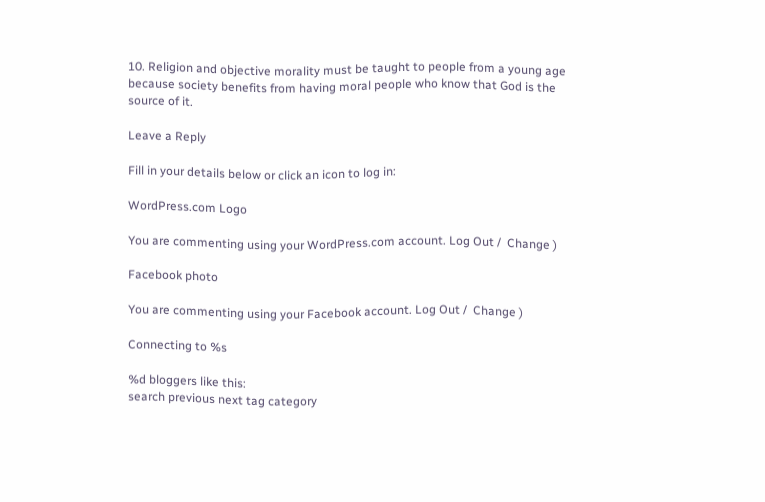10. Religion and objective morality must be taught to people from a young age because society benefits from having moral people who know that God is the source of it.

Leave a Reply

Fill in your details below or click an icon to log in:

WordPress.com Logo

You are commenting using your WordPress.com account. Log Out /  Change )

Facebook photo

You are commenting using your Facebook account. Log Out /  Change )

Connecting to %s

%d bloggers like this:
search previous next tag category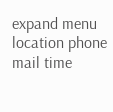expand menu location phone mail time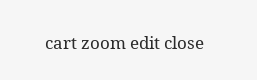cart zoom edit close